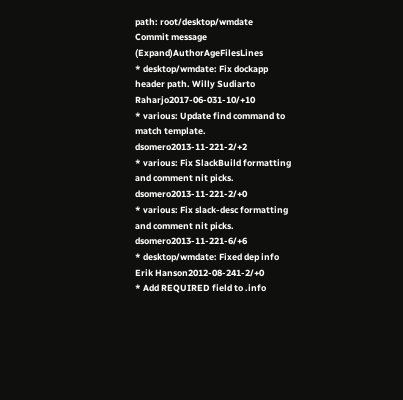path: root/desktop/wmdate
Commit message (Expand)AuthorAgeFilesLines
* desktop/wmdate: Fix dockapp header path. Willy Sudiarto Raharjo2017-06-031-10/+10
* various: Update find command to match template. dsomero2013-11-221-2/+2
* various: Fix SlackBuild formatting and comment nit picks. dsomero2013-11-221-2/+0
* various: Fix slack-desc formatting and comment nit picks. dsomero2013-11-221-6/+6
* desktop/wmdate: Fixed dep info Erik Hanson2012-08-241-2/+0
* Add REQUIRED field to .info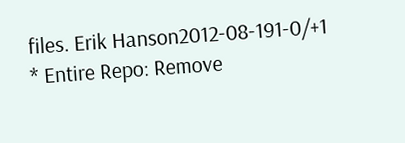files. Erik Hanson2012-08-191-0/+1
* Entire Repo: Remove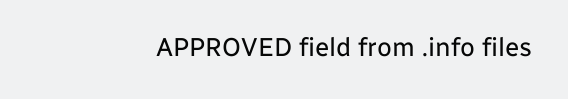APPROVED field from .info files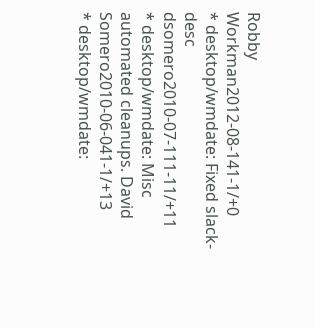Robby Workman2012-08-141-1/+0
* desktop/wmdate: Fixed slack-desc dsomero2010-07-111-11/+11
* desktop/wmdate: Misc automated cleanups. David Somero2010-06-041-1/+13
* desktop/wmdate: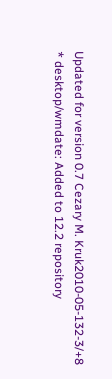Updated for version 0.7 Cezary M. Kruk2010-05-132-3/+8
* desktop/wmdate: Added to 12.2 repository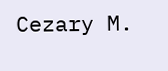Cezary M.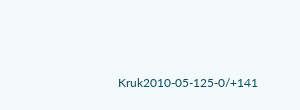Kruk2010-05-125-0/+141